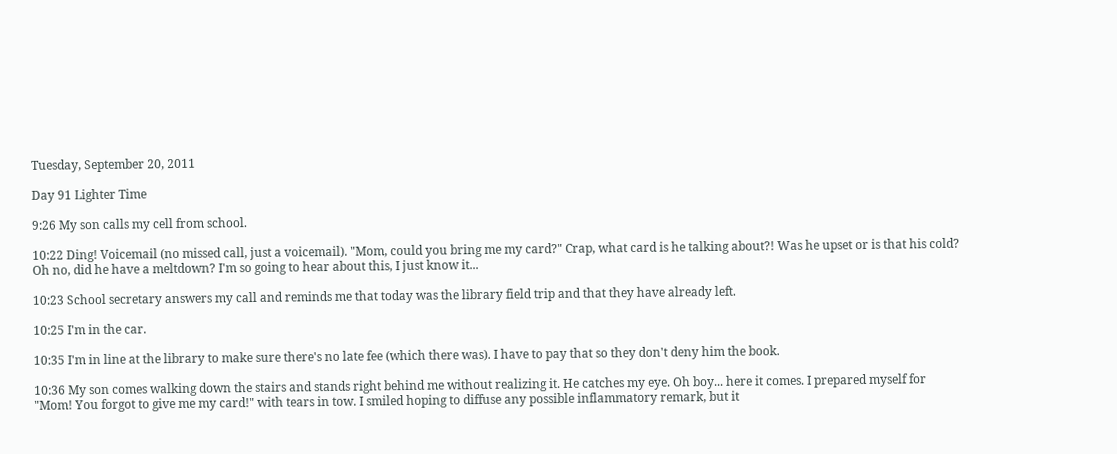Tuesday, September 20, 2011

Day 91 Lighter Time

9:26 My son calls my cell from school.

10:22 Ding! Voicemail (no missed call, just a voicemail). "Mom, could you bring me my card?" Crap, what card is he talking about?! Was he upset or is that his cold? Oh no, did he have a meltdown? I'm so going to hear about this, I just know it...

10:23 School secretary answers my call and reminds me that today was the library field trip and that they have already left.

10:25 I'm in the car.

10:35 I'm in line at the library to make sure there's no late fee (which there was). I have to pay that so they don't deny him the book.

10:36 My son comes walking down the stairs and stands right behind me without realizing it. He catches my eye. Oh boy... here it comes. I prepared myself for "Mom! You forgot to give me my card!" with tears in tow. I smiled hoping to diffuse any possible inflammatory remark, but it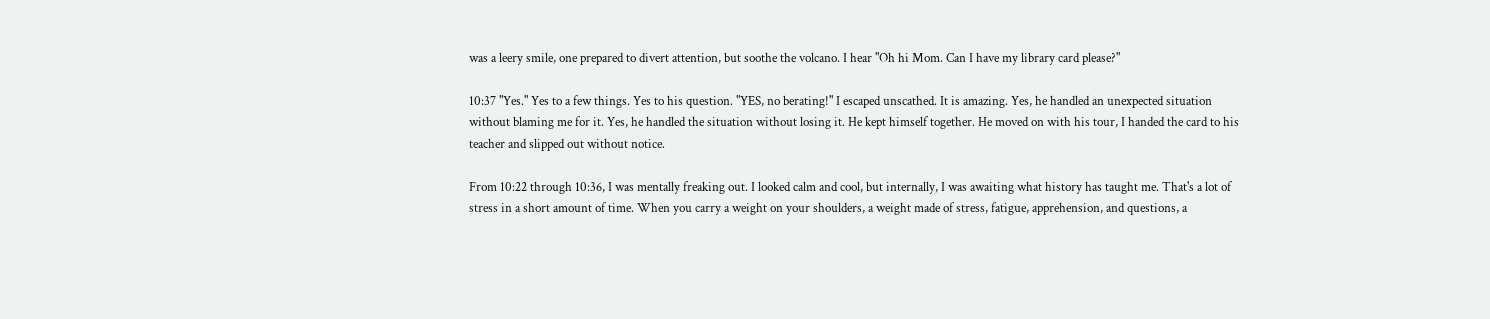was a leery smile, one prepared to divert attention, but soothe the volcano. I hear "Oh hi Mom. Can I have my library card please?"

10:37 "Yes." Yes to a few things. Yes to his question. "YES, no berating!" I escaped unscathed. It is amazing. Yes, he handled an unexpected situation without blaming me for it. Yes, he handled the situation without losing it. He kept himself together. He moved on with his tour, I handed the card to his teacher and slipped out without notice.

From 10:22 through 10:36, I was mentally freaking out. I looked calm and cool, but internally, I was awaiting what history has taught me. That's a lot of stress in a short amount of time. When you carry a weight on your shoulders, a weight made of stress, fatigue, apprehension, and questions, a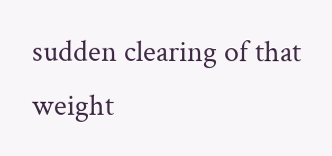sudden clearing of that weight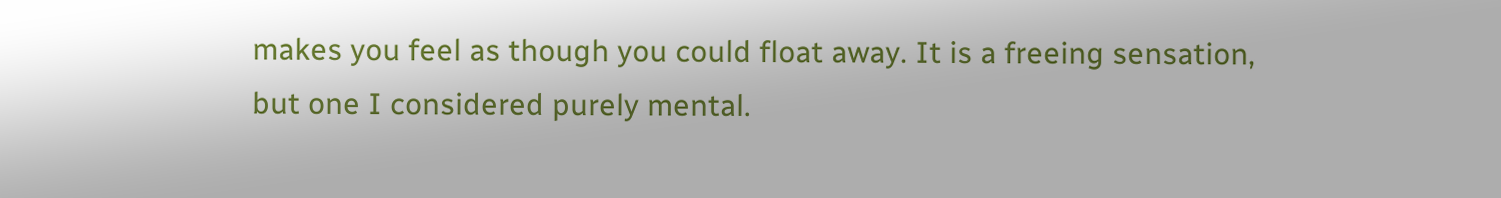makes you feel as though you could float away. It is a freeing sensation, but one I considered purely mental.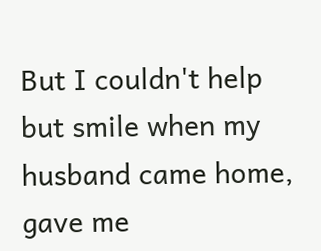But I couldn't help but smile when my husband came home, gave me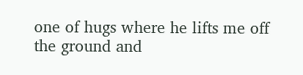one of hugs where he lifts me off the ground and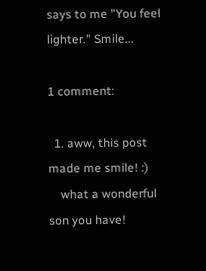says to me "You feel lighter." Smile...

1 comment:

  1. aww, this post made me smile! :)
    what a wonderful son you have!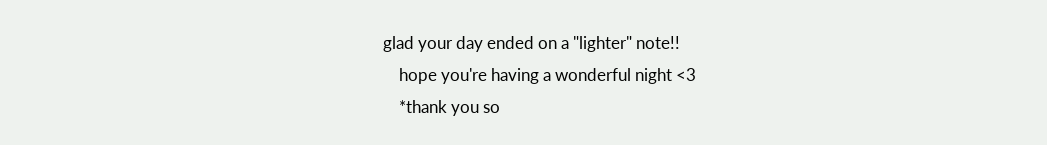glad your day ended on a "lighter" note!!
    hope you're having a wonderful night <3
    *thank you so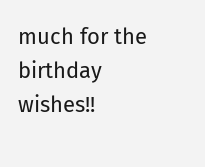much for the birthday wishes!!